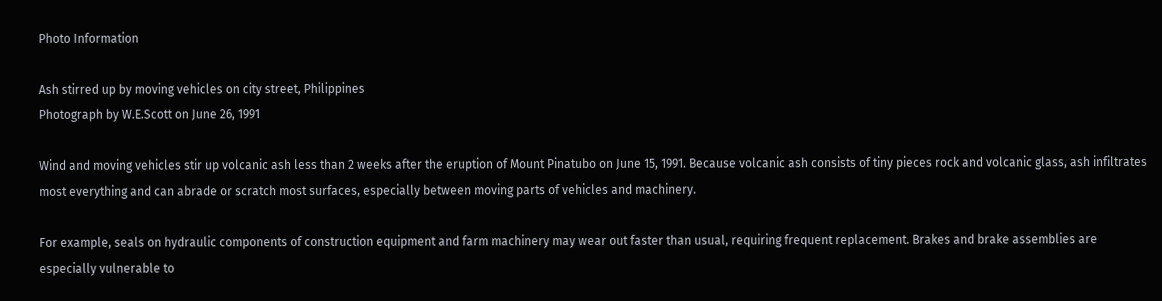Photo Information

Ash stirred up by moving vehicles on city street, Philippines
Photograph by W.E.Scott on June 26, 1991

Wind and moving vehicles stir up volcanic ash less than 2 weeks after the eruption of Mount Pinatubo on June 15, 1991. Because volcanic ash consists of tiny pieces rock and volcanic glass, ash infiltrates most everything and can abrade or scratch most surfaces, especially between moving parts of vehicles and machinery.

For example, seals on hydraulic components of construction equipment and farm machinery may wear out faster than usual, requiring frequent replacement. Brakes and brake assemblies are especially vulnerable to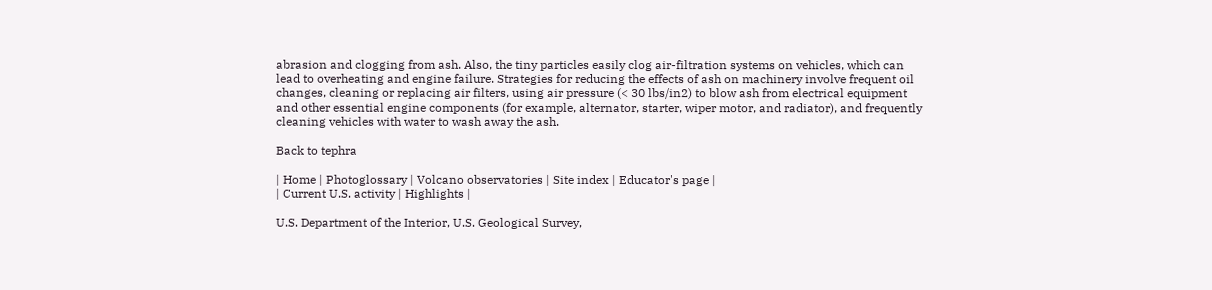abrasion and clogging from ash. Also, the tiny particles easily clog air-filtration systems on vehicles, which can lead to overheating and engine failure. Strategies for reducing the effects of ash on machinery involve frequent oil changes, cleaning or replacing air filters, using air pressure (< 30 lbs/in2) to blow ash from electrical equipment and other essential engine components (for example, alternator, starter, wiper motor, and radiator), and frequently cleaning vehicles with water to wash away the ash.

Back to tephra

| Home | Photoglossary | Volcano observatories | Site index | Educator's page |
| Current U.S. activity | Highlights |

U.S. Department of the Interior, U.S. Geological Survey,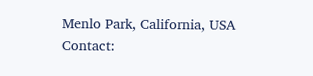Menlo Park, California, USA
Contact: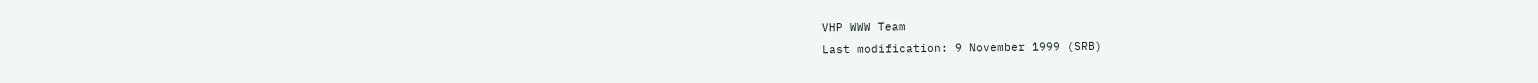VHP WWW Team
Last modification: 9 November 1999 (SRB)